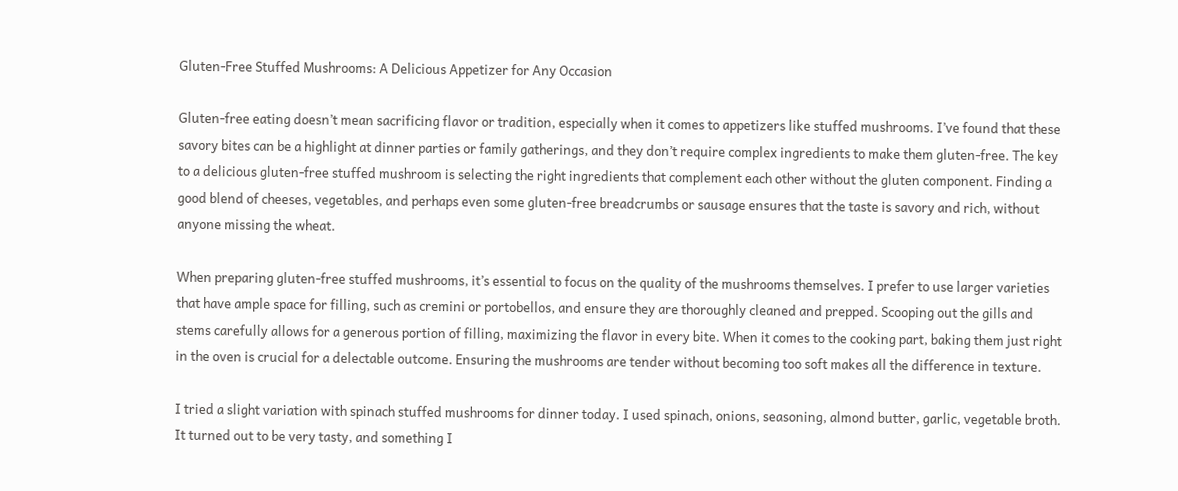Gluten-Free Stuffed Mushrooms: A Delicious Appetizer for Any Occasion

Gluten-free eating doesn’t mean sacrificing flavor or tradition, especially when it comes to appetizers like stuffed mushrooms. I’ve found that these savory bites can be a highlight at dinner parties or family gatherings, and they don’t require complex ingredients to make them gluten-free. The key to a delicious gluten-free stuffed mushroom is selecting the right ingredients that complement each other without the gluten component. Finding a good blend of cheeses, vegetables, and perhaps even some gluten-free breadcrumbs or sausage ensures that the taste is savory and rich, without anyone missing the wheat.

When preparing gluten-free stuffed mushrooms, it’s essential to focus on the quality of the mushrooms themselves. I prefer to use larger varieties that have ample space for filling, such as cremini or portobellos, and ensure they are thoroughly cleaned and prepped. Scooping out the gills and stems carefully allows for a generous portion of filling, maximizing the flavor in every bite. When it comes to the cooking part, baking them just right in the oven is crucial for a delectable outcome. Ensuring the mushrooms are tender without becoming too soft makes all the difference in texture.

I tried a slight variation with spinach stuffed mushrooms for dinner today. I used spinach, onions, seasoning, almond butter, garlic, vegetable broth. It turned out to be very tasty, and something I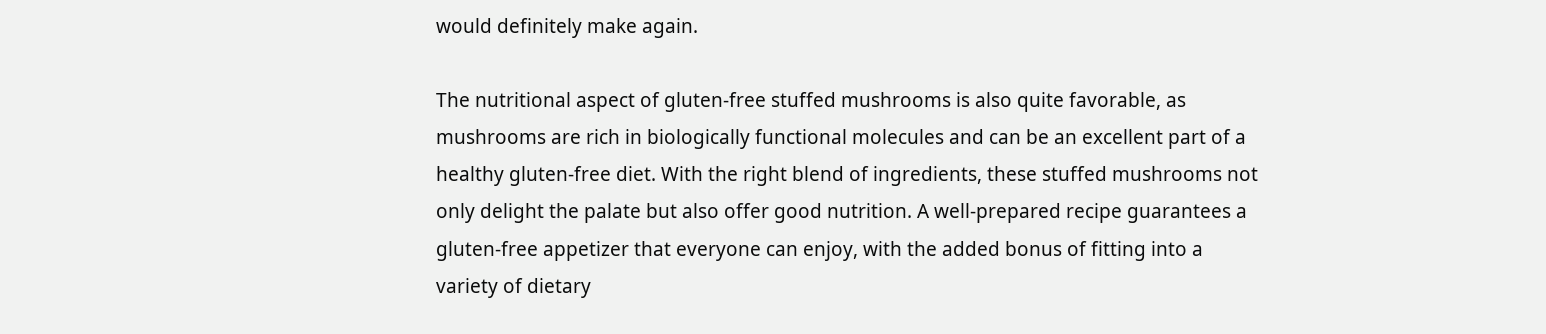would definitely make again.

The nutritional aspect of gluten-free stuffed mushrooms is also quite favorable, as mushrooms are rich in biologically functional molecules and can be an excellent part of a healthy gluten-free diet. With the right blend of ingredients, these stuffed mushrooms not only delight the palate but also offer good nutrition. A well-prepared recipe guarantees a gluten-free appetizer that everyone can enjoy, with the added bonus of fitting into a variety of dietary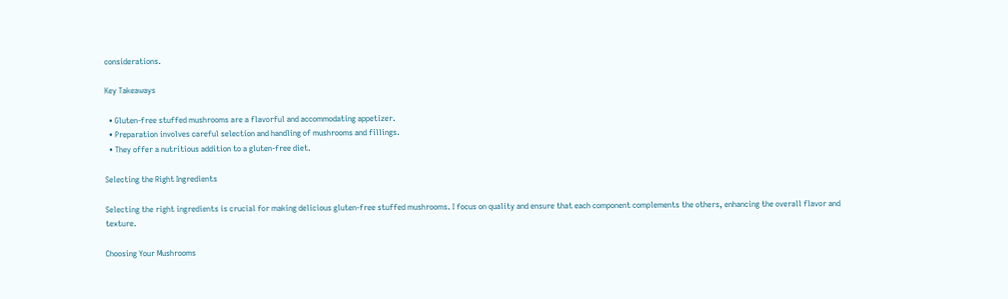considerations.

Key Takeaways

  • Gluten-free stuffed mushrooms are a flavorful and accommodating appetizer.
  • Preparation involves careful selection and handling of mushrooms and fillings.
  • They offer a nutritious addition to a gluten-free diet.

Selecting the Right Ingredients

Selecting the right ingredients is crucial for making delicious gluten-free stuffed mushrooms. I focus on quality and ensure that each component complements the others, enhancing the overall flavor and texture.

Choosing Your Mushrooms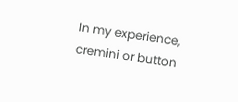In my experience, cremini or button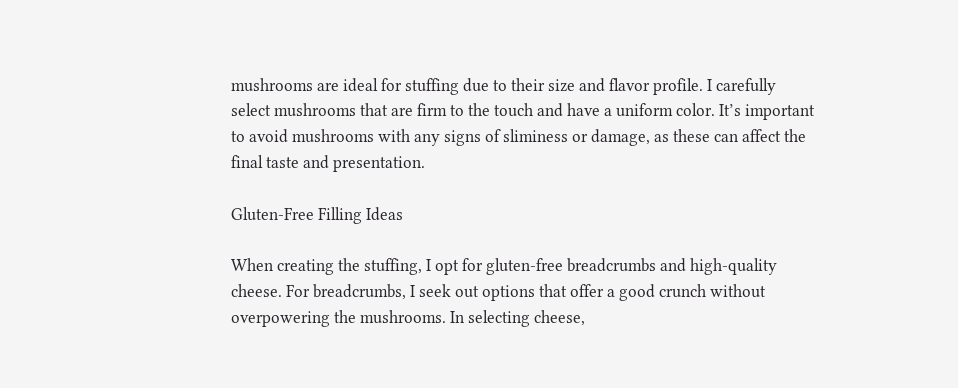mushrooms are ideal for stuffing due to their size and flavor profile. I carefully select mushrooms that are firm to the touch and have a uniform color. It’s important to avoid mushrooms with any signs of sliminess or damage, as these can affect the final taste and presentation.

Gluten-Free Filling Ideas

When creating the stuffing, I opt for gluten-free breadcrumbs and high-quality cheese. For breadcrumbs, I seek out options that offer a good crunch without overpowering the mushrooms. In selecting cheese,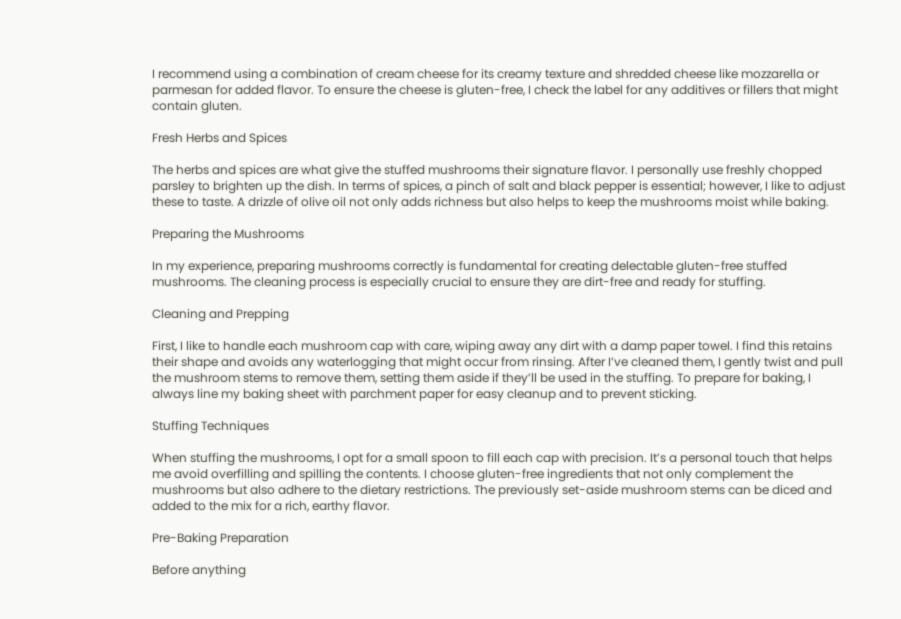I recommend using a combination of cream cheese for its creamy texture and shredded cheese like mozzarella or parmesan for added flavor. To ensure the cheese is gluten-free, I check the label for any additives or fillers that might contain gluten.

Fresh Herbs and Spices

The herbs and spices are what give the stuffed mushrooms their signature flavor. I personally use freshly chopped parsley to brighten up the dish. In terms of spices, a pinch of salt and black pepper is essential; however, I like to adjust these to taste. A drizzle of olive oil not only adds richness but also helps to keep the mushrooms moist while baking.

Preparing the Mushrooms

In my experience, preparing mushrooms correctly is fundamental for creating delectable gluten-free stuffed mushrooms. The cleaning process is especially crucial to ensure they are dirt-free and ready for stuffing.

Cleaning and Prepping

First, I like to handle each mushroom cap with care, wiping away any dirt with a damp paper towel. I find this retains their shape and avoids any waterlogging that might occur from rinsing. After I’ve cleaned them, I gently twist and pull the mushroom stems to remove them, setting them aside if they’ll be used in the stuffing. To prepare for baking, I always line my baking sheet with parchment paper for easy cleanup and to prevent sticking.

Stuffing Techniques

When stuffing the mushrooms, I opt for a small spoon to fill each cap with precision. It’s a personal touch that helps me avoid overfilling and spilling the contents. I choose gluten-free ingredients that not only complement the mushrooms but also adhere to the dietary restrictions. The previously set-aside mushroom stems can be diced and added to the mix for a rich, earthy flavor.

Pre-Baking Preparation

Before anything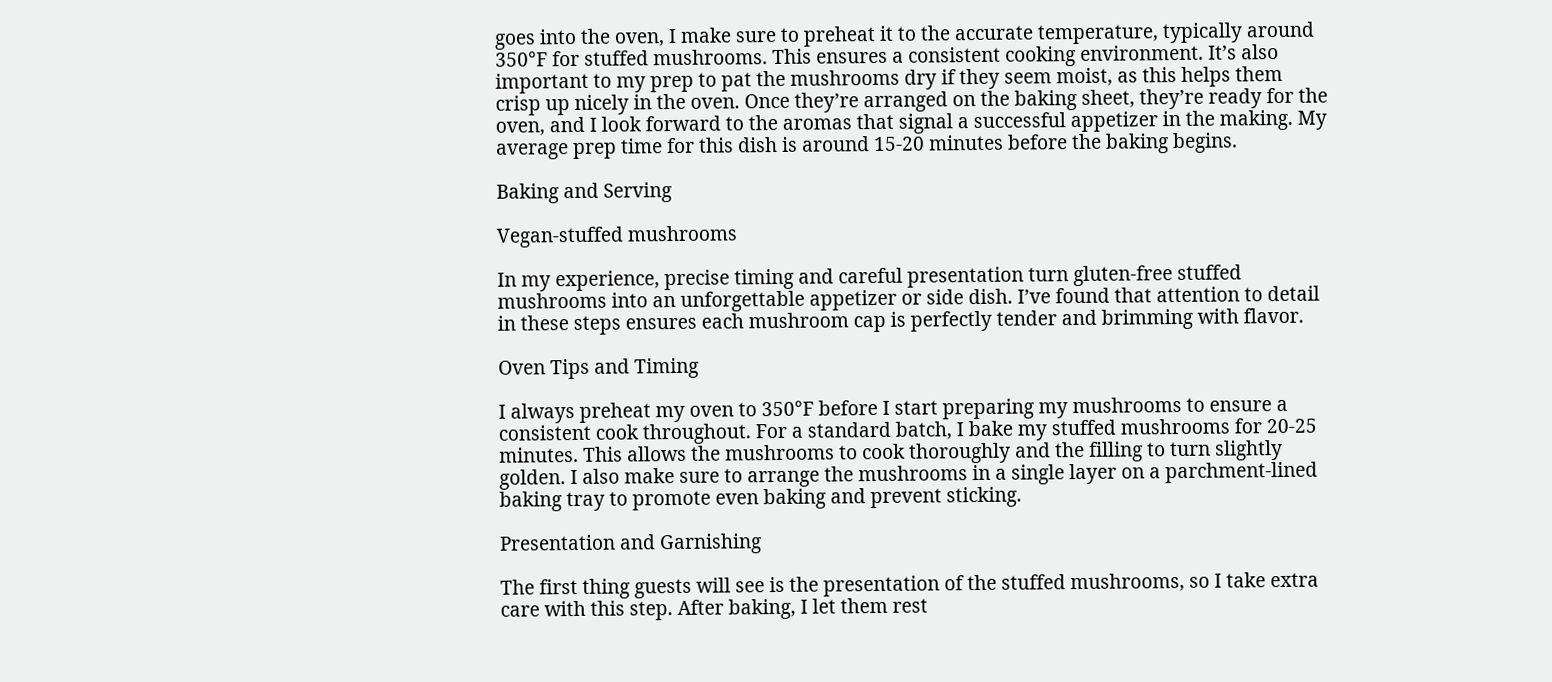goes into the oven, I make sure to preheat it to the accurate temperature, typically around 350°F for stuffed mushrooms. This ensures a consistent cooking environment. It’s also important to my prep to pat the mushrooms dry if they seem moist, as this helps them crisp up nicely in the oven. Once they’re arranged on the baking sheet, they’re ready for the oven, and I look forward to the aromas that signal a successful appetizer in the making. My average prep time for this dish is around 15-20 minutes before the baking begins.

Baking and Serving

Vegan-stuffed mushrooms

In my experience, precise timing and careful presentation turn gluten-free stuffed mushrooms into an unforgettable appetizer or side dish. I’ve found that attention to detail in these steps ensures each mushroom cap is perfectly tender and brimming with flavor.

Oven Tips and Timing

I always preheat my oven to 350°F before I start preparing my mushrooms to ensure a consistent cook throughout. For a standard batch, I bake my stuffed mushrooms for 20-25 minutes. This allows the mushrooms to cook thoroughly and the filling to turn slightly golden. I also make sure to arrange the mushrooms in a single layer on a parchment-lined baking tray to promote even baking and prevent sticking.

Presentation and Garnishing

The first thing guests will see is the presentation of the stuffed mushrooms, so I take extra care with this step. After baking, I let them rest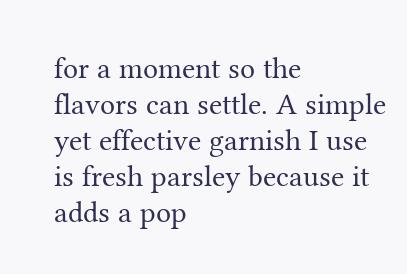for a moment so the flavors can settle. A simple yet effective garnish I use is fresh parsley because it adds a pop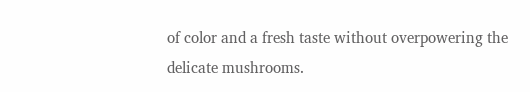of color and a fresh taste without overpowering the delicate mushrooms.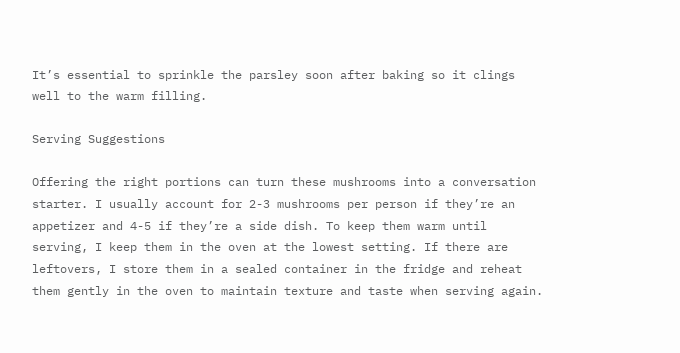It’s essential to sprinkle the parsley soon after baking so it clings well to the warm filling.

Serving Suggestions

Offering the right portions can turn these mushrooms into a conversation starter. I usually account for 2-3 mushrooms per person if they’re an appetizer and 4-5 if they’re a side dish. To keep them warm until serving, I keep them in the oven at the lowest setting. If there are leftovers, I store them in a sealed container in the fridge and reheat them gently in the oven to maintain texture and taste when serving again.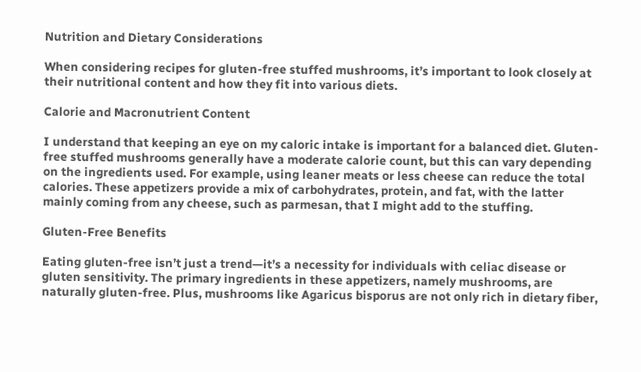Nutrition and Dietary Considerations

When considering recipes for gluten-free stuffed mushrooms, it’s important to look closely at their nutritional content and how they fit into various diets.

Calorie and Macronutrient Content

I understand that keeping an eye on my caloric intake is important for a balanced diet. Gluten-free stuffed mushrooms generally have a moderate calorie count, but this can vary depending on the ingredients used. For example, using leaner meats or less cheese can reduce the total calories. These appetizers provide a mix of carbohydrates, protein, and fat, with the latter mainly coming from any cheese, such as parmesan, that I might add to the stuffing.

Gluten-Free Benefits

Eating gluten-free isn’t just a trend—it’s a necessity for individuals with celiac disease or gluten sensitivity. The primary ingredients in these appetizers, namely mushrooms, are naturally gluten-free. Plus, mushrooms like Agaricus bisporus are not only rich in dietary fiber,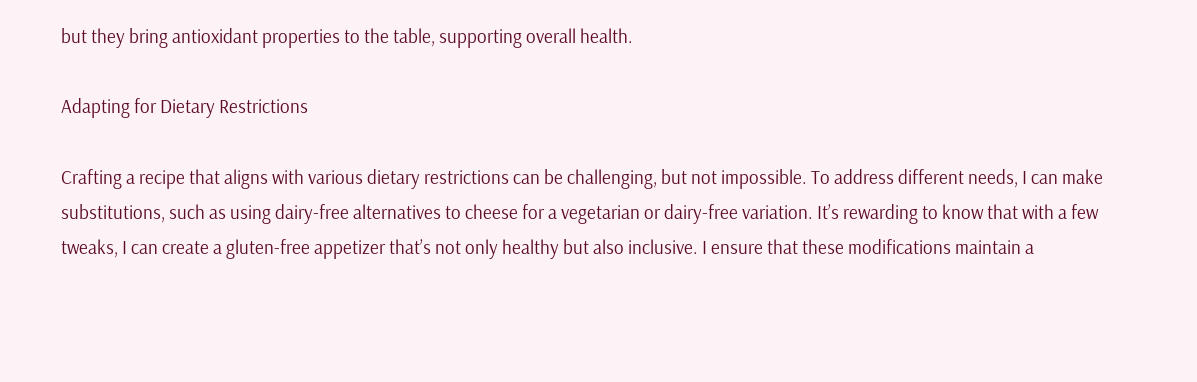but they bring antioxidant properties to the table, supporting overall health.

Adapting for Dietary Restrictions

Crafting a recipe that aligns with various dietary restrictions can be challenging, but not impossible. To address different needs, I can make substitutions, such as using dairy-free alternatives to cheese for a vegetarian or dairy-free variation. It’s rewarding to know that with a few tweaks, I can create a gluten-free appetizer that’s not only healthy but also inclusive. I ensure that these modifications maintain a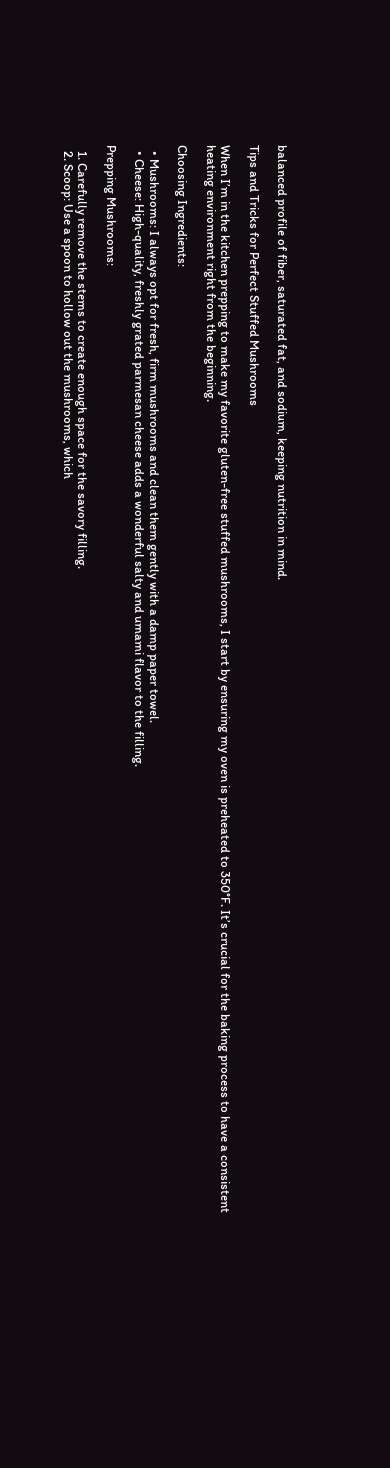balanced profile of fiber, saturated fat, and sodium, keeping nutrition in mind.

Tips and Tricks for Perfect Stuffed Mushrooms

When I’m in the kitchen prepping to make my favorite gluten-free stuffed mushrooms, I start by ensuring my oven is preheated to 350°F. It’s crucial for the baking process to have a consistent heating environment right from the beginning.

Choosing Ingredients:

  • Mushrooms: I always opt for fresh, firm mushrooms and clean them gently with a damp paper towel.
  • Cheese: High-quality, freshly grated parmesan cheese adds a wonderful salty and umami flavor to the filling.

Prepping Mushrooms:

  1. Carefully remove the stems to create enough space for the savory filling.
  2. Scoop: Use a spoon to hollow out the mushrooms, which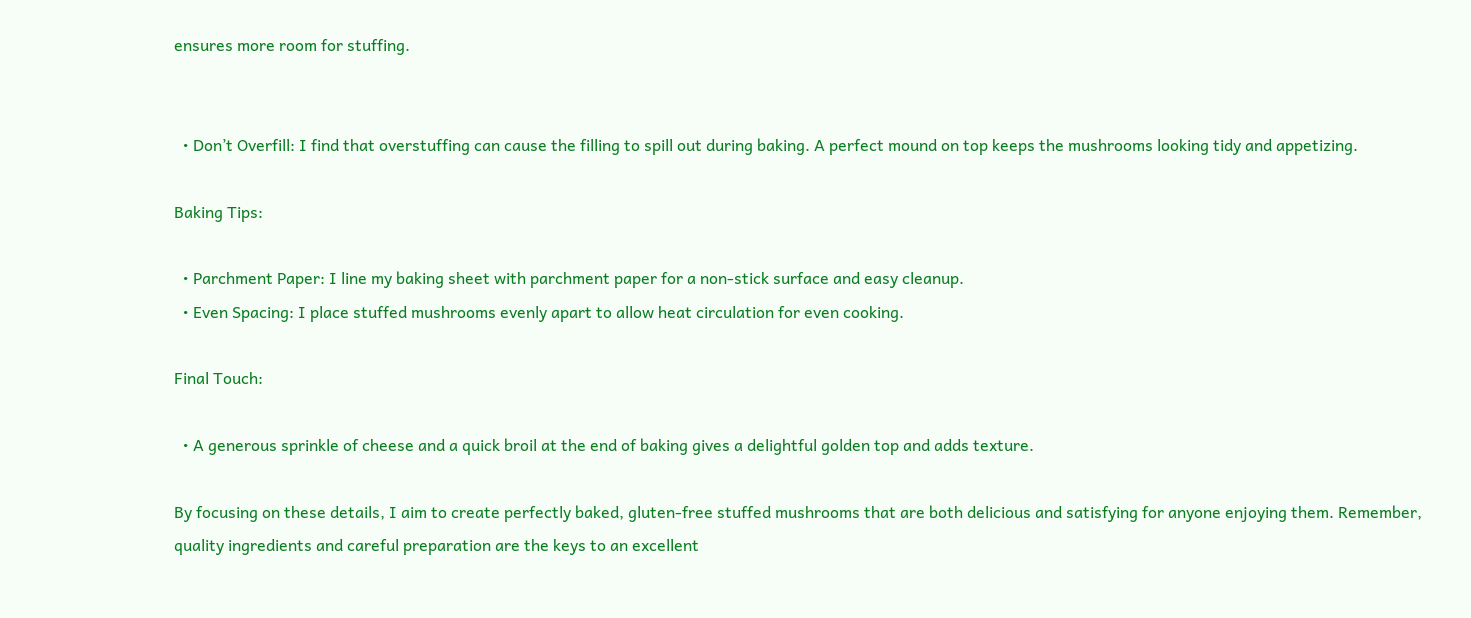ensures more room for stuffing.


  • Don’t Overfill: I find that overstuffing can cause the filling to spill out during baking. A perfect mound on top keeps the mushrooms looking tidy and appetizing.

Baking Tips:

  • Parchment Paper: I line my baking sheet with parchment paper for a non-stick surface and easy cleanup.
  • Even Spacing: I place stuffed mushrooms evenly apart to allow heat circulation for even cooking.

Final Touch:

  • A generous sprinkle of cheese and a quick broil at the end of baking gives a delightful golden top and adds texture.

By focusing on these details, I aim to create perfectly baked, gluten-free stuffed mushrooms that are both delicious and satisfying for anyone enjoying them. Remember, quality ingredients and careful preparation are the keys to an excellent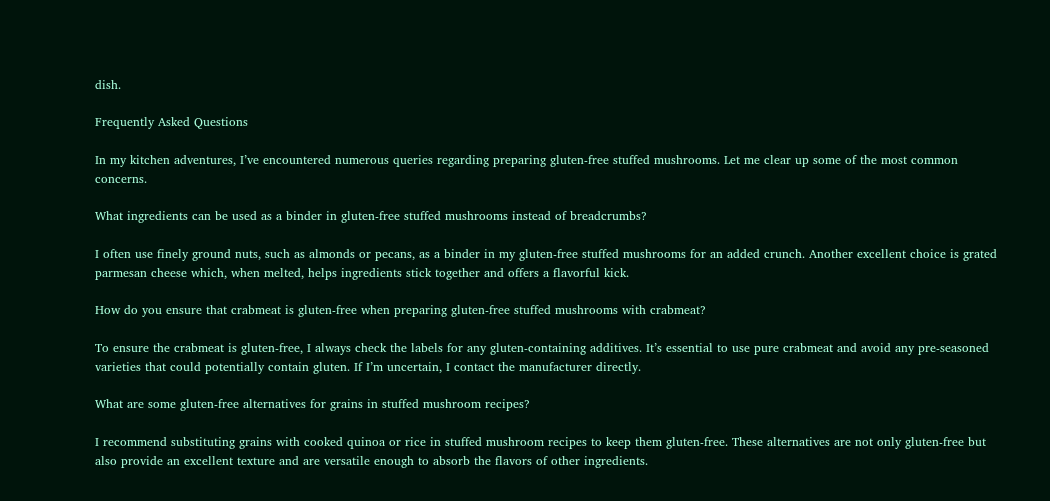dish.

Frequently Asked Questions

In my kitchen adventures, I’ve encountered numerous queries regarding preparing gluten-free stuffed mushrooms. Let me clear up some of the most common concerns.

What ingredients can be used as a binder in gluten-free stuffed mushrooms instead of breadcrumbs?

I often use finely ground nuts, such as almonds or pecans, as a binder in my gluten-free stuffed mushrooms for an added crunch. Another excellent choice is grated parmesan cheese which, when melted, helps ingredients stick together and offers a flavorful kick.

How do you ensure that crabmeat is gluten-free when preparing gluten-free stuffed mushrooms with crabmeat?

To ensure the crabmeat is gluten-free, I always check the labels for any gluten-containing additives. It’s essential to use pure crabmeat and avoid any pre-seasoned varieties that could potentially contain gluten. If I’m uncertain, I contact the manufacturer directly.

What are some gluten-free alternatives for grains in stuffed mushroom recipes?

I recommend substituting grains with cooked quinoa or rice in stuffed mushroom recipes to keep them gluten-free. These alternatives are not only gluten-free but also provide an excellent texture and are versatile enough to absorb the flavors of other ingredients.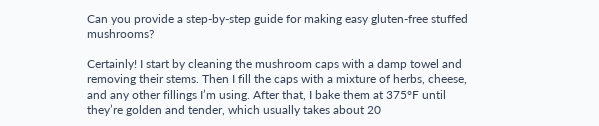Can you provide a step-by-step guide for making easy gluten-free stuffed mushrooms?

Certainly! I start by cleaning the mushroom caps with a damp towel and removing their stems. Then I fill the caps with a mixture of herbs, cheese, and any other fillings I’m using. After that, I bake them at 375°F until they’re golden and tender, which usually takes about 20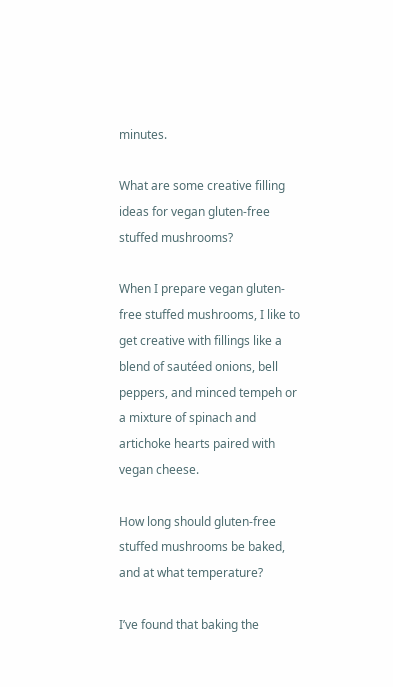minutes.

What are some creative filling ideas for vegan gluten-free stuffed mushrooms?

When I prepare vegan gluten-free stuffed mushrooms, I like to get creative with fillings like a blend of sautéed onions, bell peppers, and minced tempeh or a mixture of spinach and artichoke hearts paired with vegan cheese.

How long should gluten-free stuffed mushrooms be baked, and at what temperature?

I’ve found that baking the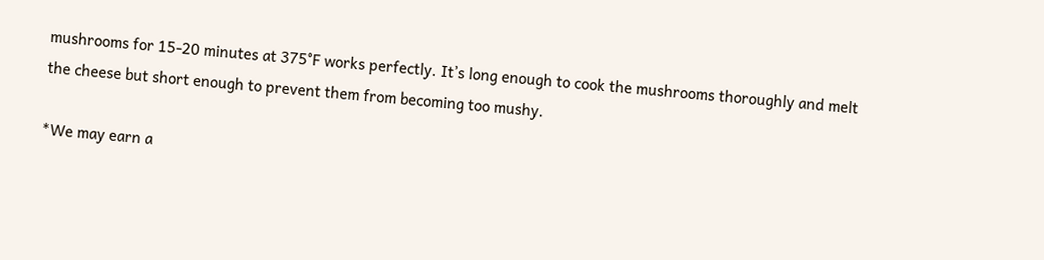mushrooms for 15-20 minutes at 375°F works perfectly. It’s long enough to cook the mushrooms thoroughly and melt the cheese but short enough to prevent them from becoming too mushy.

*We may earn a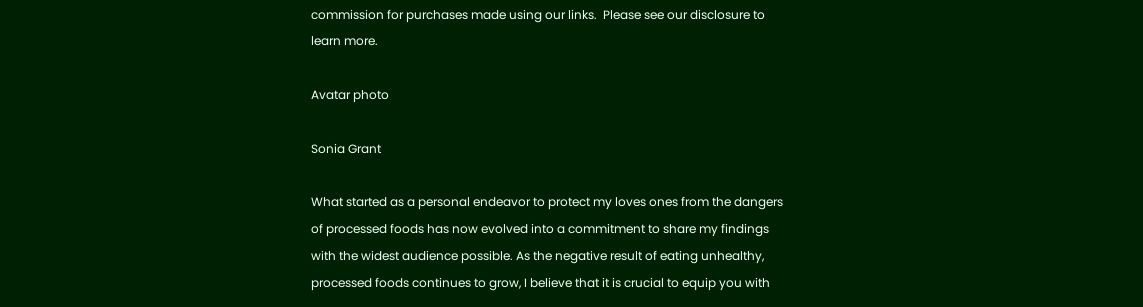commission for purchases made using our links.  Please see our disclosure to learn more.

Avatar photo

Sonia Grant

What started as a personal endeavor to protect my loves ones from the dangers of processed foods has now evolved into a commitment to share my findings with the widest audience possible. As the negative result of eating unhealthy, processed foods continues to grow, I believe that it is crucial to equip you with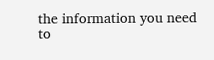the information you need to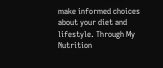make informed choices about your diet and lifestyle. Through My Nutrition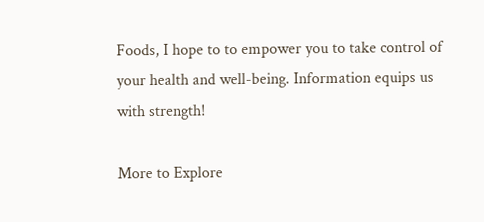Foods, I hope to to empower you to take control of your health and well-being. Information equips us with strength!

More to Explore